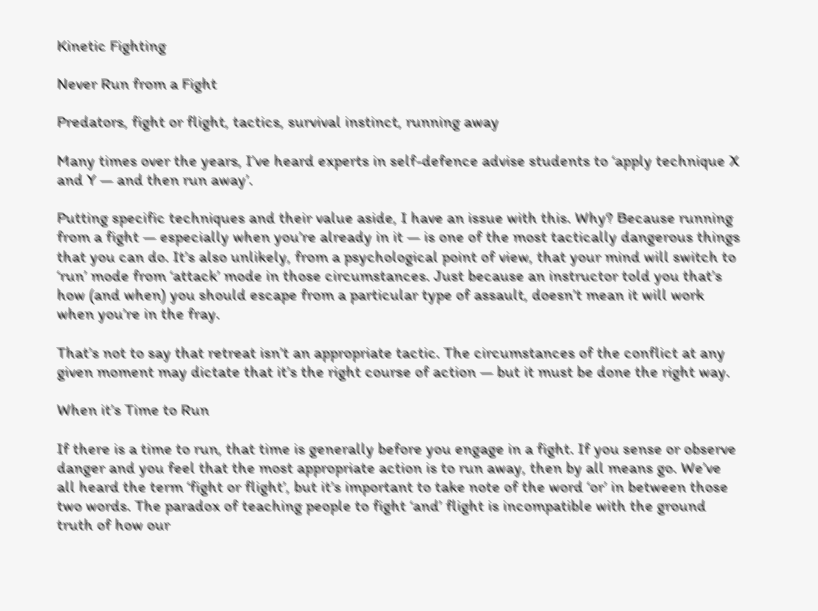Kinetic Fighting

Never Run from a Fight

Predators, fight or flight, tactics, survival instinct, running away

Many times over the years, I’ve heard experts in self-defence advise students to ‘apply technique X and Y — and then run away’.

Putting specific techniques and their value aside, I have an issue with this. Why? Because running from a fight — especially when you’re already in it — is one of the most tactically dangerous things that you can do. It’s also unlikely, from a psychological point of view, that your mind will switch to ‘run’ mode from ‘attack’ mode in those circumstances. Just because an instructor told you that’s how (and when) you should escape from a particular type of assault, doesn’t mean it will work when you’re in the fray.

That’s not to say that retreat isn’t an appropriate tactic. The circumstances of the conflict at any given moment may dictate that it’s the right course of action — but it must be done the right way.

When it’s Time to Run

If there is a time to run, that time is generally before you engage in a fight. If you sense or observe danger and you feel that the most appropriate action is to run away, then by all means go. We’ve all heard the term ‘fight or flight’, but it’s important to take note of the word ‘or’ in between those two words. The paradox of teaching people to fight ‘and’ flight is incompatible with the ground truth of how our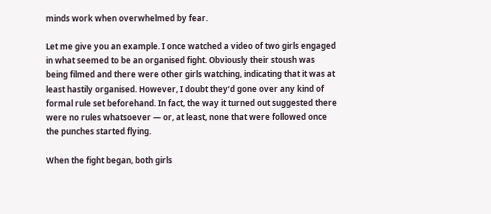minds work when overwhelmed by fear.

Let me give you an example. I once watched a video of two girls engaged in what seemed to be an organised fight. Obviously their stoush was being filmed and there were other girls watching, indicating that it was at least hastily organised. However, I doubt they’d gone over any kind of formal rule set beforehand. In fact, the way it turned out suggested there were no rules whatsoever — or, at least, none that were followed once the punches started flying.

When the fight began, both girls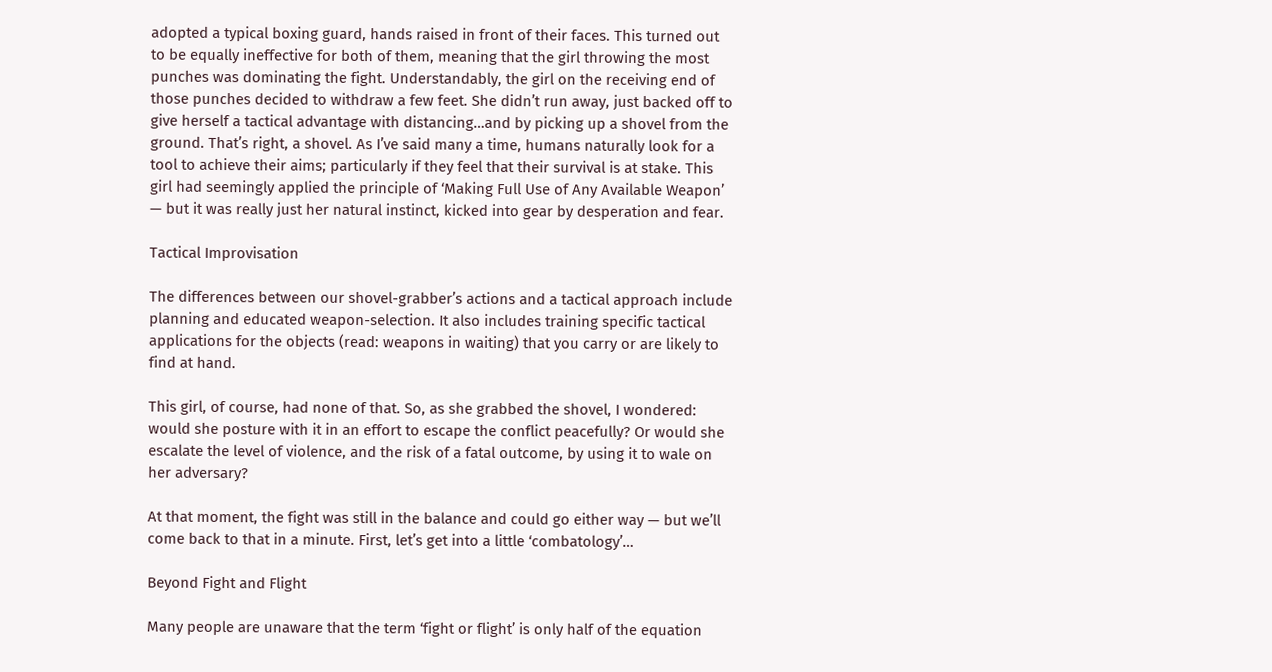adopted a typical boxing guard, hands raised in front of their faces. This turned out to be equally ineffective for both of them, meaning that the girl throwing the most punches was dominating the fight. Understandably, the girl on the receiving end of those punches decided to withdraw a few feet. She didn’t run away, just backed off to give herself a tactical advantage with distancing…and by picking up a shovel from the ground. That’s right, a shovel. As I’ve said many a time, humans naturally look for a tool to achieve their aims; particularly if they feel that their survival is at stake. This girl had seemingly applied the principle of ‘Making Full Use of Any Available Weapon’ — but it was really just her natural instinct, kicked into gear by desperation and fear.

Tactical Improvisation

The differences between our shovel-grabber’s actions and a tactical approach include planning and educated weapon-selection. It also includes training specific tactical applications for the objects (read: weapons in waiting) that you carry or are likely to find at hand.

This girl, of course, had none of that. So, as she grabbed the shovel, I wondered: would she posture with it in an effort to escape the conflict peacefully? Or would she escalate the level of violence, and the risk of a fatal outcome, by using it to wale on her adversary?

At that moment, the fight was still in the balance and could go either way — but we’ll come back to that in a minute. First, let’s get into a little ‘combatology’…

Beyond Fight and Flight

Many people are unaware that the term ‘fight or flight’ is only half of the equation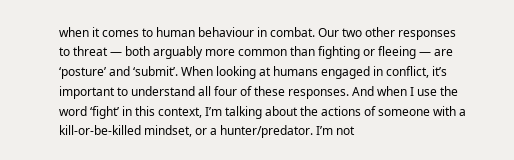when it comes to human behaviour in combat. Our two other responses to threat — both arguably more common than fighting or fleeing — are ‘posture’ and ‘submit’. When looking at humans engaged in conflict, it’s important to understand all four of these responses. And when I use the word ‘fight’ in this context, I’m talking about the actions of someone with a kill-or-be-killed mindset, or a hunter/predator. I’m not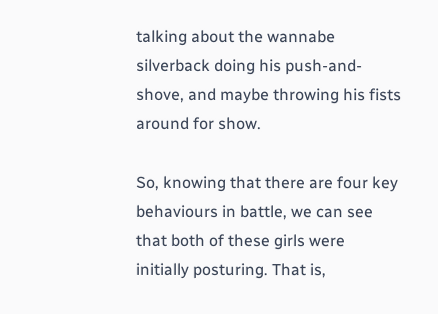talking about the wannabe silverback doing his push-and-shove, and maybe throwing his fists around for show.

So, knowing that there are four key behaviours in battle, we can see that both of these girls were initially posturing. That is,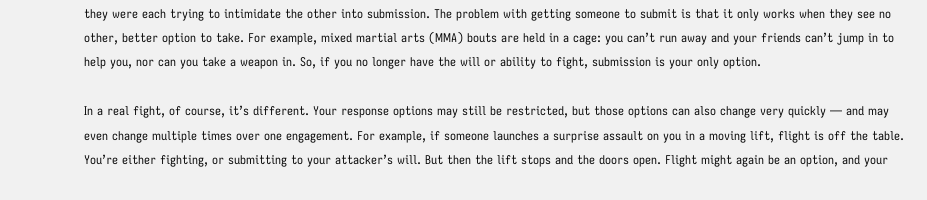they were each trying to intimidate the other into submission. The problem with getting someone to submit is that it only works when they see no other, better option to take. For example, mixed martial arts (MMA) bouts are held in a cage: you can’t run away and your friends can’t jump in to help you, nor can you take a weapon in. So, if you no longer have the will or ability to fight, submission is your only option.

In a real fight, of course, it’s different. Your response options may still be restricted, but those options can also change very quickly — and may even change multiple times over one engagement. For example, if someone launches a surprise assault on you in a moving lift, flight is off the table. You’re either fighting, or submitting to your attacker’s will. But then the lift stops and the doors open. Flight might again be an option, and your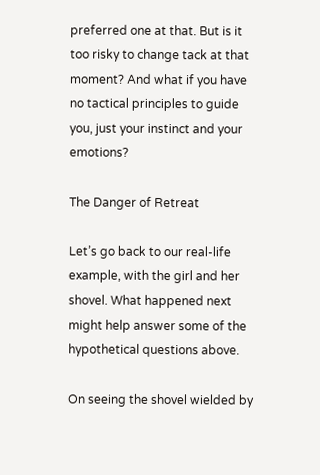preferred one at that. But is it too risky to change tack at that moment? And what if you have no tactical principles to guide you, just your instinct and your emotions?

The Danger of Retreat

Let’s go back to our real-life example, with the girl and her shovel. What happened next might help answer some of the hypothetical questions above.

On seeing the shovel wielded by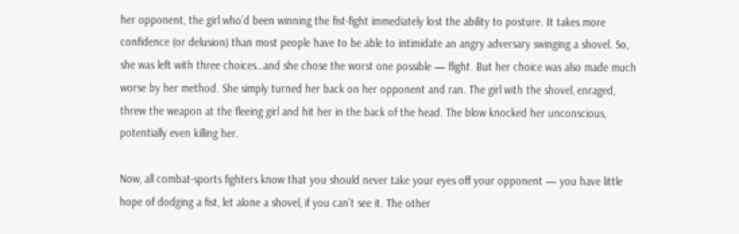her opponent, the girl who’d been winning the fist-fight immediately lost the ability to posture. It takes more confidence (or delusion) than most people have to be able to intimidate an angry adversary swinging a shovel. So, she was left with three choices…and she chose the worst one possible — flight. But her choice was also made much worse by her method. She simply turned her back on her opponent and ran. The girl with the shovel, enraged, threw the weapon at the fleeing girl and hit her in the back of the head. The blow knocked her unconscious, potentially even killing her.

Now, all combat-sports fighters know that you should never take your eyes off your opponent — you have little hope of dodging a fist, let alone a shovel, if you can’t see it. The other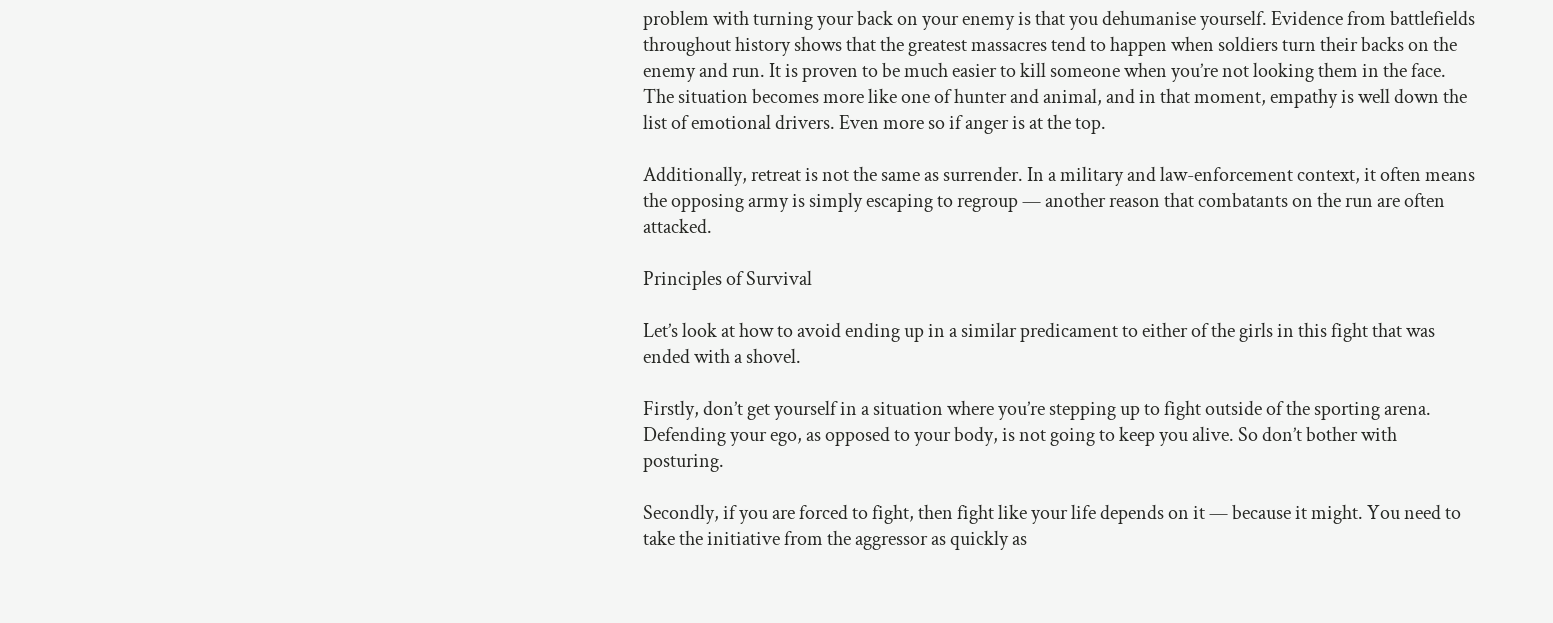problem with turning your back on your enemy is that you dehumanise yourself. Evidence from battlefields throughout history shows that the greatest massacres tend to happen when soldiers turn their backs on the enemy and run. It is proven to be much easier to kill someone when you’re not looking them in the face. The situation becomes more like one of hunter and animal, and in that moment, empathy is well down the list of emotional drivers. Even more so if anger is at the top.

Additionally, retreat is not the same as surrender. In a military and law-enforcement context, it often means the opposing army is simply escaping to regroup — another reason that combatants on the run are often attacked.

Principles of Survival

Let’s look at how to avoid ending up in a similar predicament to either of the girls in this fight that was ended with a shovel.

Firstly, don’t get yourself in a situation where you’re stepping up to fight outside of the sporting arena. Defending your ego, as opposed to your body, is not going to keep you alive. So don’t bother with posturing.

Secondly, if you are forced to fight, then fight like your life depends on it — because it might. You need to take the initiative from the aggressor as quickly as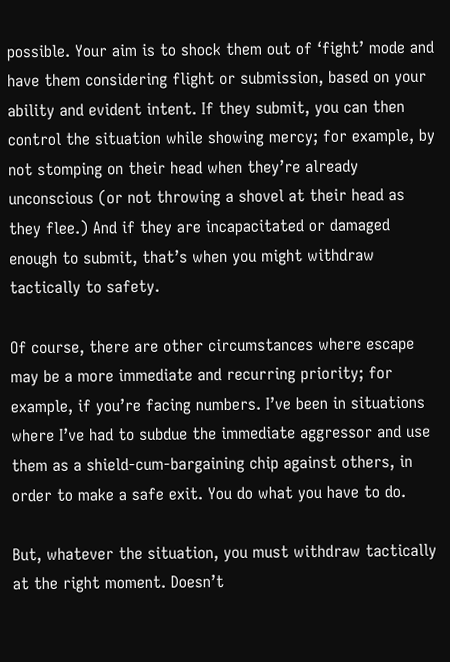possible. Your aim is to shock them out of ‘fight’ mode and have them considering flight or submission, based on your ability and evident intent. If they submit, you can then control the situation while showing mercy; for example, by not stomping on their head when they’re already unconscious (or not throwing a shovel at their head as they flee.) And if they are incapacitated or damaged enough to submit, that’s when you might withdraw tactically to safety.

Of course, there are other circumstances where escape may be a more immediate and recurring priority; for example, if you’re facing numbers. I’ve been in situations where I’ve had to subdue the immediate aggressor and use them as a shield-cum-bargaining chip against others, in order to make a safe exit. You do what you have to do.

But, whatever the situation, you must withdraw tactically at the right moment. Doesn’t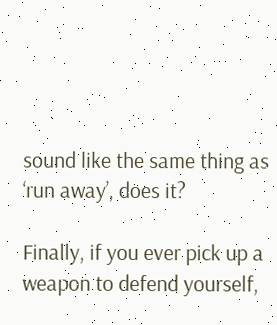sound like the same thing as ‘run away’, does it?

Finally, if you ever pick up a weapon to defend yourself,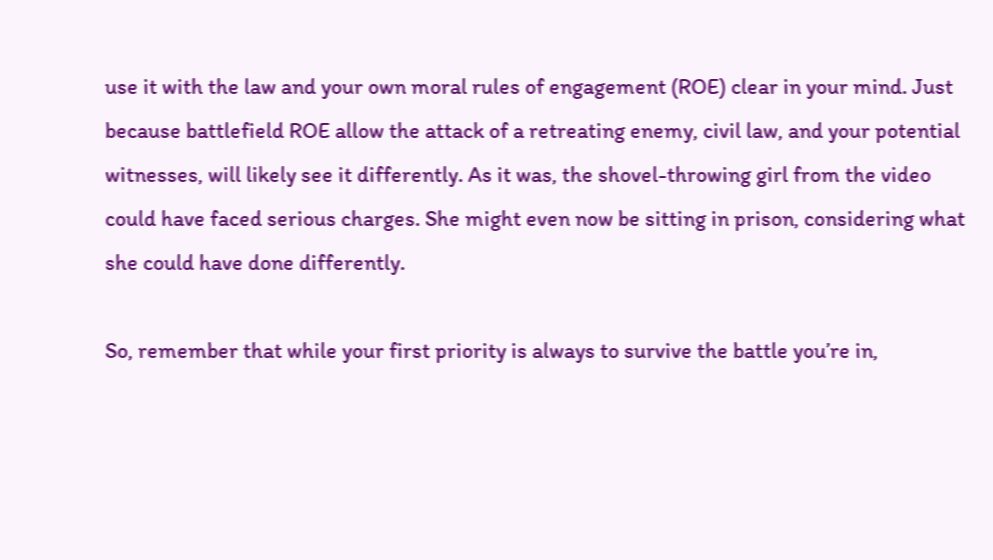use it with the law and your own moral rules of engagement (ROE) clear in your mind. Just because battlefield ROE allow the attack of a retreating enemy, civil law, and your potential witnesses, will likely see it differently. As it was, the shovel-throwing girl from the video could have faced serious charges. She might even now be sitting in prison, considering what she could have done differently.

So, remember that while your first priority is always to survive the battle you’re in,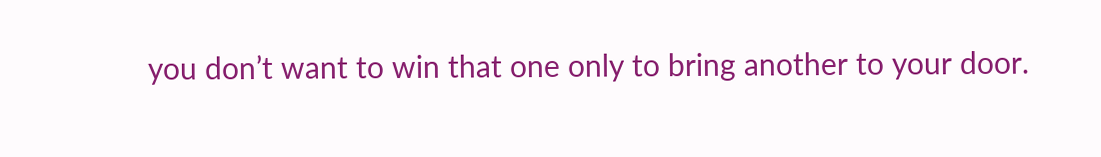you don’t want to win that one only to bring another to your door.